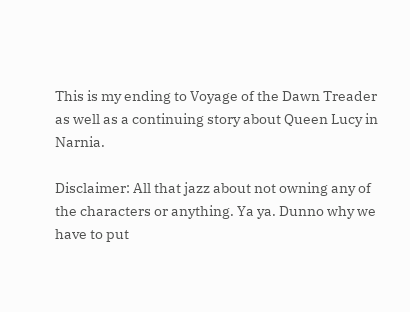This is my ending to Voyage of the Dawn Treader as well as a continuing story about Queen Lucy in Narnia.

Disclaimer: All that jazz about not owning any of the characters or anything. Ya ya. Dunno why we have to put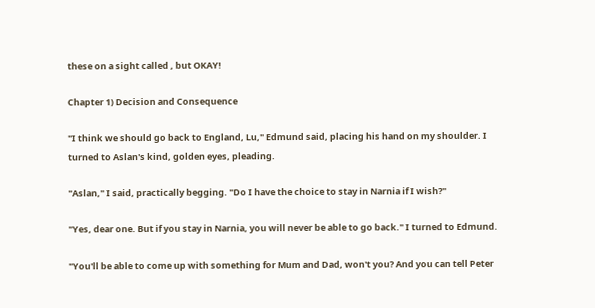these on a sight called , but OKAY!

Chapter 1) Decision and Consequence

"I think we should go back to England, Lu," Edmund said, placing his hand on my shoulder. I turned to Aslan's kind, golden eyes, pleading.

"Aslan," I said, practically begging. "Do I have the choice to stay in Narnia if I wish?"

"Yes, dear one. But if you stay in Narnia, you will never be able to go back." I turned to Edmund.

"You'll be able to come up with something for Mum and Dad, won't you? And you can tell Peter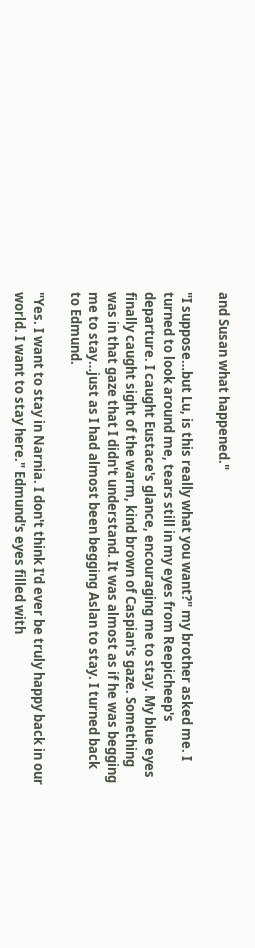and Susan what happened."

"I suppose…but Lu, is this really what you want?" my brother asked me. I turned to look around me, tears still in my eyes from Reepicheep's departure. I caught Eustace's glance, encouraging me to stay. My blue eyes finally caught sight of the warm, kind brown of Caspian's gaze. Something was in that gaze that I didn't understand. It was almost as if he was begging me to stay…just as I had almost been begging Aslan to stay. I turned back to Edmund.

"Yes. I want to stay in Narnia. I don't think I'd ever be truly happy back in our world. I want to stay here." Edmund's eyes filled with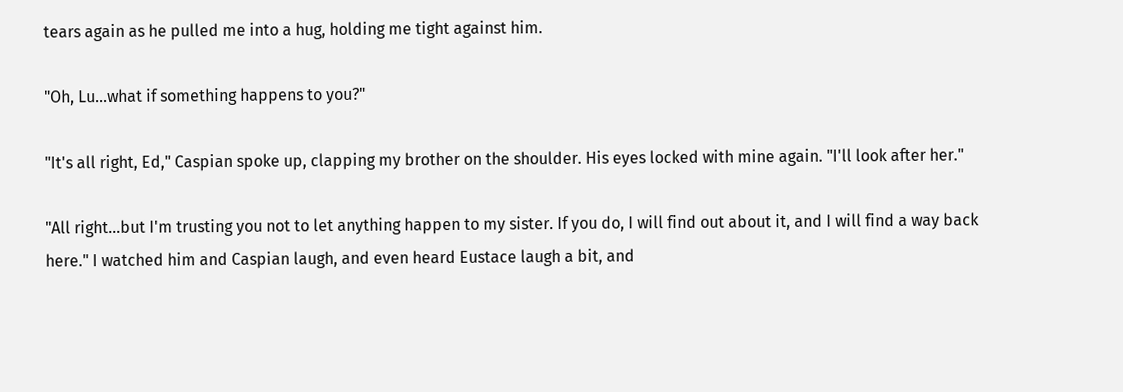tears again as he pulled me into a hug, holding me tight against him.

"Oh, Lu…what if something happens to you?"

"It's all right, Ed," Caspian spoke up, clapping my brother on the shoulder. His eyes locked with mine again. "I'll look after her."

"All right…but I'm trusting you not to let anything happen to my sister. If you do, I will find out about it, and I will find a way back here." I watched him and Caspian laugh, and even heard Eustace laugh a bit, and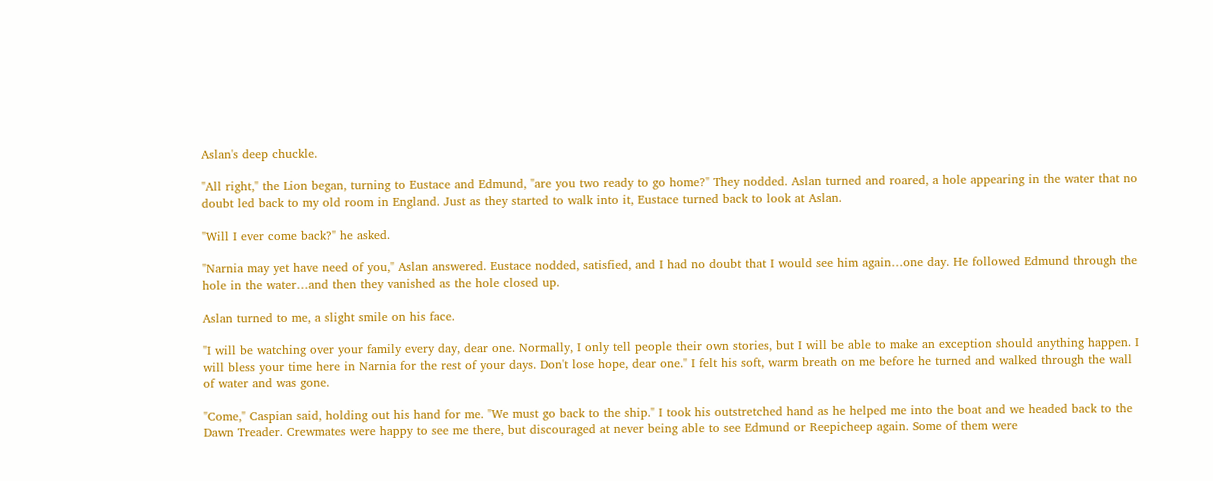Aslan's deep chuckle.

"All right," the Lion began, turning to Eustace and Edmund, "are you two ready to go home?" They nodded. Aslan turned and roared, a hole appearing in the water that no doubt led back to my old room in England. Just as they started to walk into it, Eustace turned back to look at Aslan.

"Will I ever come back?" he asked.

"Narnia may yet have need of you," Aslan answered. Eustace nodded, satisfied, and I had no doubt that I would see him again…one day. He followed Edmund through the hole in the water…and then they vanished as the hole closed up.

Aslan turned to me, a slight smile on his face.

"I will be watching over your family every day, dear one. Normally, I only tell people their own stories, but I will be able to make an exception should anything happen. I will bless your time here in Narnia for the rest of your days. Don't lose hope, dear one." I felt his soft, warm breath on me before he turned and walked through the wall of water and was gone.

"Come," Caspian said, holding out his hand for me. "We must go back to the ship." I took his outstretched hand as he helped me into the boat and we headed back to the Dawn Treader. Crewmates were happy to see me there, but discouraged at never being able to see Edmund or Reepicheep again. Some of them were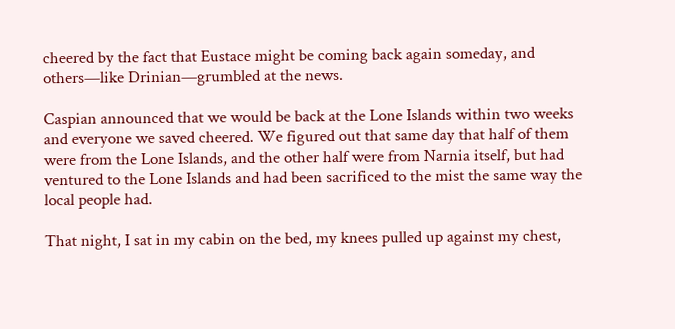cheered by the fact that Eustace might be coming back again someday, and others—like Drinian—grumbled at the news.

Caspian announced that we would be back at the Lone Islands within two weeks and everyone we saved cheered. We figured out that same day that half of them were from the Lone Islands, and the other half were from Narnia itself, but had ventured to the Lone Islands and had been sacrificed to the mist the same way the local people had.

That night, I sat in my cabin on the bed, my knees pulled up against my chest,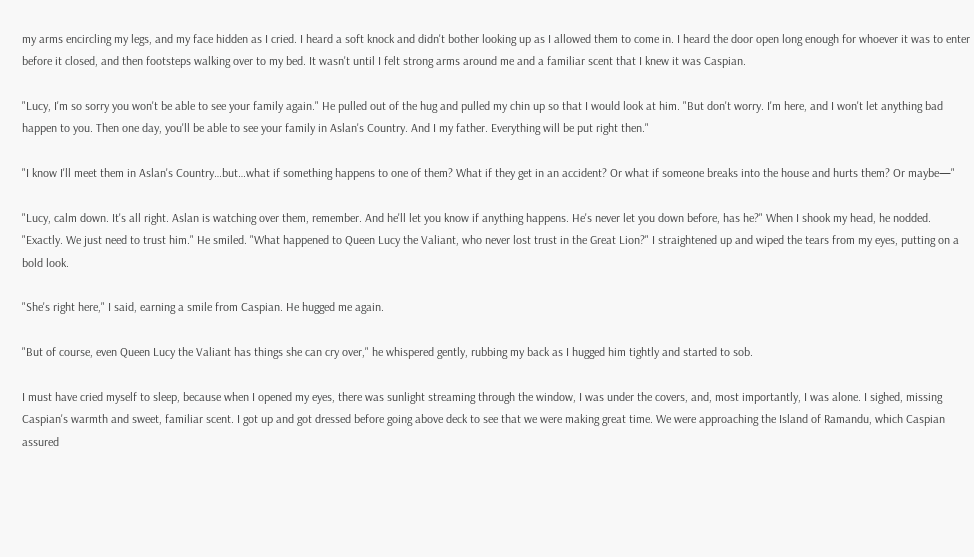my arms encircling my legs, and my face hidden as I cried. I heard a soft knock and didn't bother looking up as I allowed them to come in. I heard the door open long enough for whoever it was to enter before it closed, and then footsteps walking over to my bed. It wasn't until I felt strong arms around me and a familiar scent that I knew it was Caspian.

"Lucy, I'm so sorry you won't be able to see your family again." He pulled out of the hug and pulled my chin up so that I would look at him. "But don't worry. I'm here, and I won't let anything bad happen to you. Then one day, you'll be able to see your family in Aslan's Country. And I my father. Everything will be put right then."

"I know I'll meet them in Aslan's Country…but…what if something happens to one of them? What if they get in an accident? Or what if someone breaks into the house and hurts them? Or maybe—"

"Lucy, calm down. It's all right. Aslan is watching over them, remember. And he'll let you know if anything happens. He's never let you down before, has he?" When I shook my head, he nodded. "Exactly. We just need to trust him." He smiled. "What happened to Queen Lucy the Valiant, who never lost trust in the Great Lion?" I straightened up and wiped the tears from my eyes, putting on a bold look.

"She's right here," I said, earning a smile from Caspian. He hugged me again.

"But of course, even Queen Lucy the Valiant has things she can cry over," he whispered gently, rubbing my back as I hugged him tightly and started to sob.

I must have cried myself to sleep, because when I opened my eyes, there was sunlight streaming through the window, I was under the covers, and, most importantly, I was alone. I sighed, missing Caspian's warmth and sweet, familiar scent. I got up and got dressed before going above deck to see that we were making great time. We were approaching the Island of Ramandu, which Caspian assured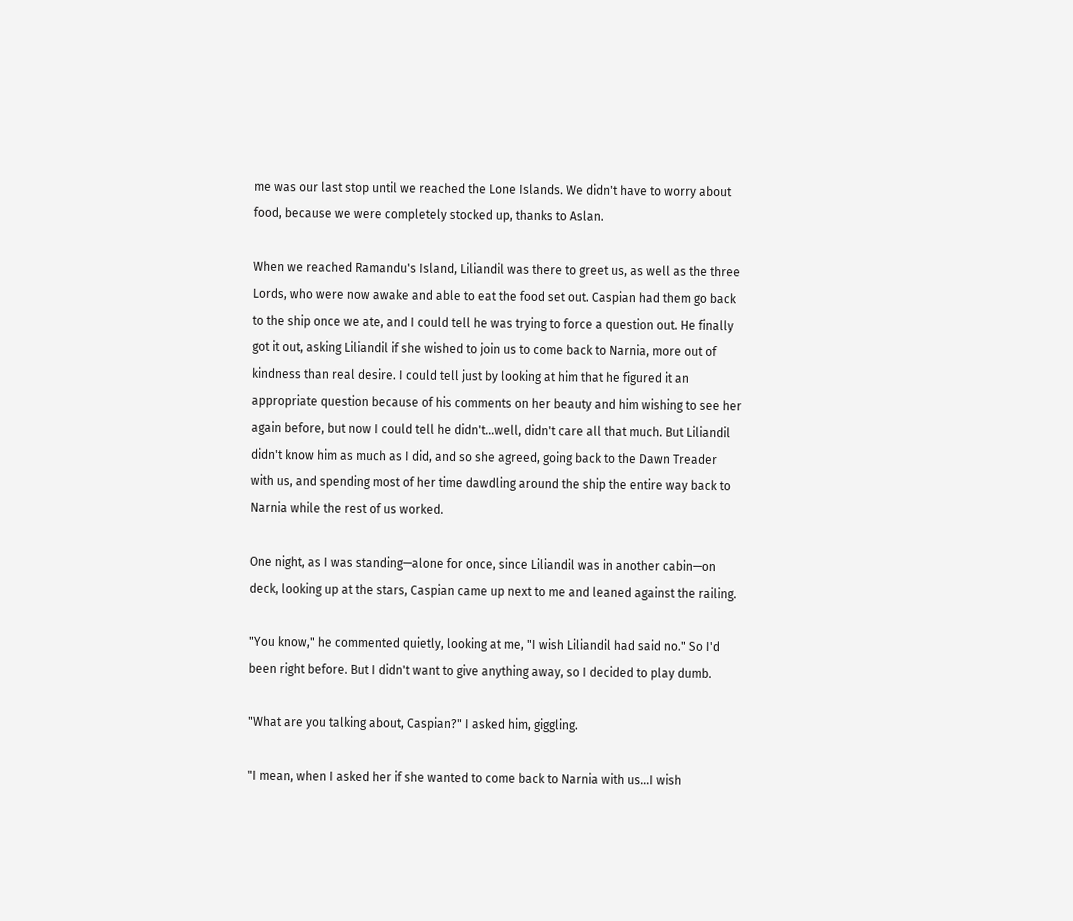me was our last stop until we reached the Lone Islands. We didn't have to worry about food, because we were completely stocked up, thanks to Aslan.

When we reached Ramandu's Island, Liliandil was there to greet us, as well as the three Lords, who were now awake and able to eat the food set out. Caspian had them go back to the ship once we ate, and I could tell he was trying to force a question out. He finally got it out, asking Liliandil if she wished to join us to come back to Narnia, more out of kindness than real desire. I could tell just by looking at him that he figured it an appropriate question because of his comments on her beauty and him wishing to see her again before, but now I could tell he didn't…well, didn't care all that much. But Liliandil didn't know him as much as I did, and so she agreed, going back to the Dawn Treader with us, and spending most of her time dawdling around the ship the entire way back to Narnia while the rest of us worked.

One night, as I was standing—alone for once, since Liliandil was in another cabin—on deck, looking up at the stars, Caspian came up next to me and leaned against the railing.

"You know," he commented quietly, looking at me, "I wish Liliandil had said no." So I'd been right before. But I didn't want to give anything away, so I decided to play dumb.

"What are you talking about, Caspian?" I asked him, giggling.

"I mean, when I asked her if she wanted to come back to Narnia with us…I wish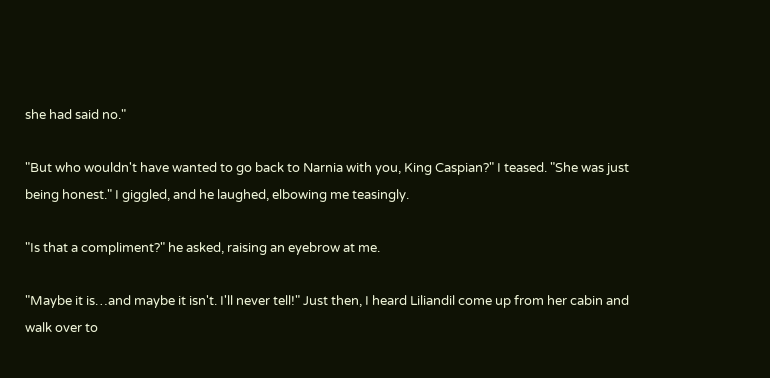she had said no."

"But who wouldn't have wanted to go back to Narnia with you, King Caspian?" I teased. "She was just being honest." I giggled, and he laughed, elbowing me teasingly.

"Is that a compliment?" he asked, raising an eyebrow at me.

"Maybe it is…and maybe it isn't. I'll never tell!" Just then, I heard Liliandil come up from her cabin and walk over to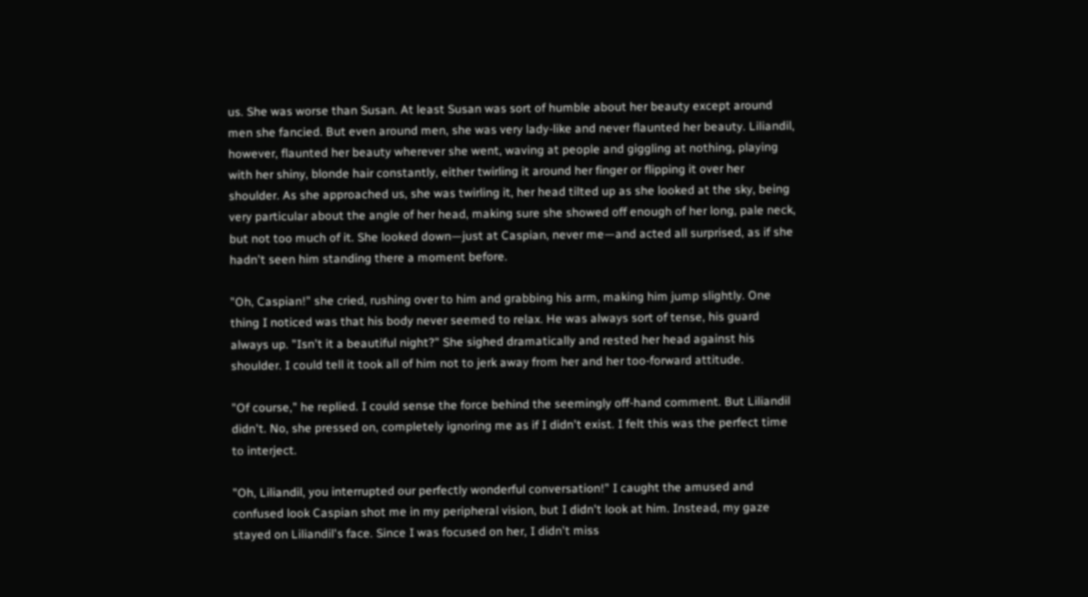us. She was worse than Susan. At least Susan was sort of humble about her beauty except around men she fancied. But even around men, she was very lady-like and never flaunted her beauty. Liliandil, however, flaunted her beauty wherever she went, waving at people and giggling at nothing, playing with her shiny, blonde hair constantly, either twirling it around her finger or flipping it over her shoulder. As she approached us, she was twirling it, her head tilted up as she looked at the sky, being very particular about the angle of her head, making sure she showed off enough of her long, pale neck, but not too much of it. She looked down—just at Caspian, never me—and acted all surprised, as if she hadn't seen him standing there a moment before.

"Oh, Caspian!" she cried, rushing over to him and grabbing his arm, making him jump slightly. One thing I noticed was that his body never seemed to relax. He was always sort of tense, his guard always up. "Isn't it a beautiful night?" She sighed dramatically and rested her head against his shoulder. I could tell it took all of him not to jerk away from her and her too-forward attitude.

"Of course," he replied. I could sense the force behind the seemingly off-hand comment. But Liliandil didn't. No, she pressed on, completely ignoring me as if I didn't exist. I felt this was the perfect time to interject.

"Oh, Liliandil, you interrupted our perfectly wonderful conversation!" I caught the amused and confused look Caspian shot me in my peripheral vision, but I didn't look at him. Instead, my gaze stayed on Liliandil's face. Since I was focused on her, I didn't miss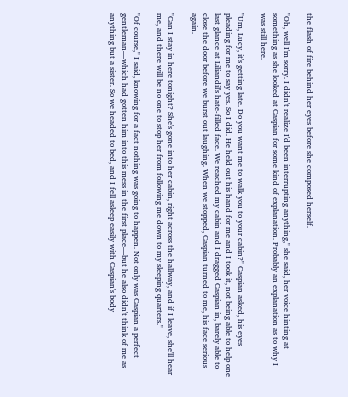the flash of fire behind her eyes before she composed herself.

"Oh, well I'm sorry. I didn't realize I'd been interrupting anything," she said, her voice hinting at something as she looked at Caspian for some kind of explanation. Probably an explanation as to why I was still here.

"Um, Lucy, it's getting late. Do you want me to walk you to your cabin?" Caspian asked, his eyes pleading for me to say yes. So I did. He held out his hand for me and I took it, not being able to help one last glance at Liliandil's hate-filled face. We reached my cabin and I dragged Caspian in, barely able to close the door before we burst out laughing. When we stopped, Caspian turned to me, his face serious again.

"Can I stay in here tonight? She's gone into her cabin, right across the hallway, and if I leave, she'll hear me, and there will be no one to stop her from following me down to my sleeping quarters."

"Of course," I said, knowing for a fact nothing was going to happen. Not only was Caspian a perfect gentleman—which had gotten him into this mess in the first place—but he also didn't think of me as anything but a sister. So we headed to bed, and I fell asleep easily with Caspian's body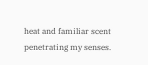heat and familiar scent penetrating my senses.